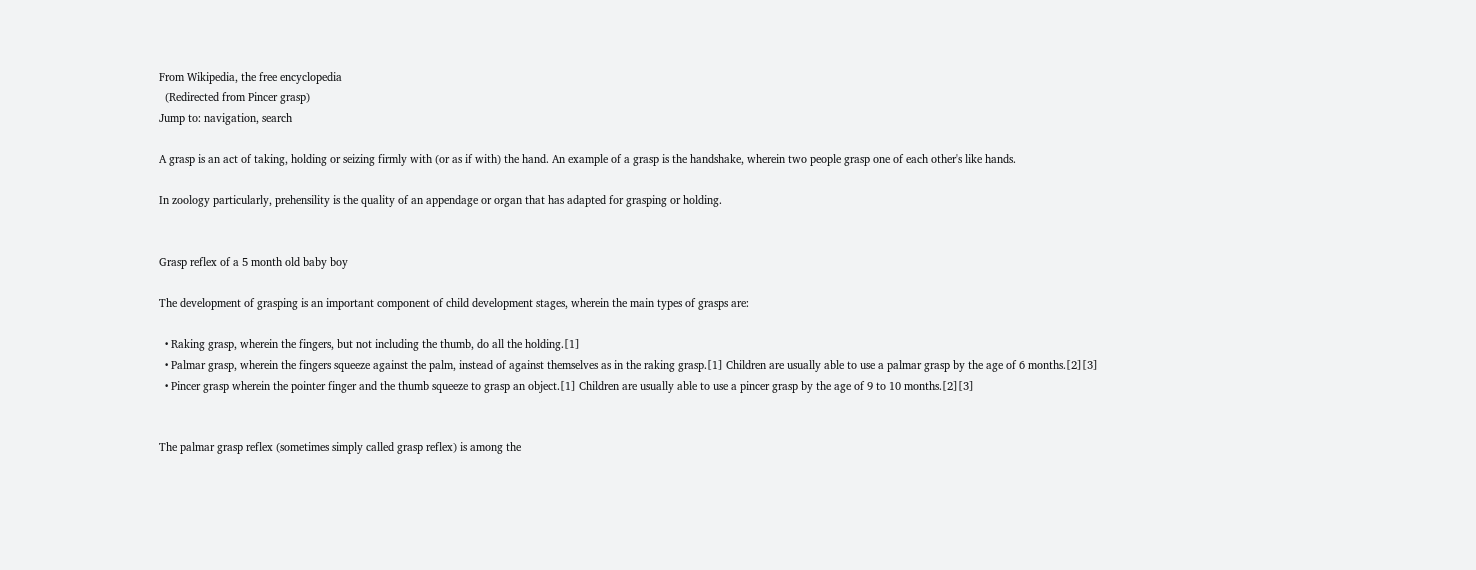From Wikipedia, the free encyclopedia
  (Redirected from Pincer grasp)
Jump to: navigation, search

A grasp is an act of taking, holding or seizing firmly with (or as if with) the hand. An example of a grasp is the handshake, wherein two people grasp one of each other's like hands.

In zoology particularly, prehensility is the quality of an appendage or organ that has adapted for grasping or holding.


Grasp reflex of a 5 month old baby boy

The development of grasping is an important component of child development stages, wherein the main types of grasps are:

  • Raking grasp, wherein the fingers, but not including the thumb, do all the holding.[1]
  • Palmar grasp, wherein the fingers squeeze against the palm, instead of against themselves as in the raking grasp.[1] Children are usually able to use a palmar grasp by the age of 6 months.[2][3]
  • Pincer grasp wherein the pointer finger and the thumb squeeze to grasp an object.[1] Children are usually able to use a pincer grasp by the age of 9 to 10 months.[2][3]


The palmar grasp reflex (sometimes simply called grasp reflex) is among the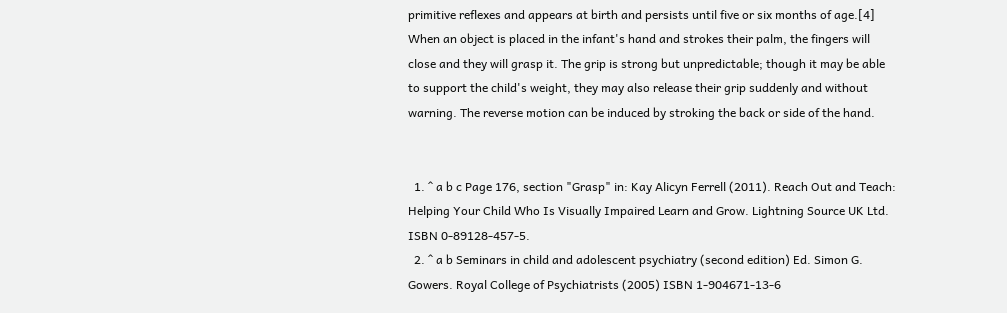primitive reflexes and appears at birth and persists until five or six months of age.[4] When an object is placed in the infant's hand and strokes their palm, the fingers will close and they will grasp it. The grip is strong but unpredictable; though it may be able to support the child's weight, they may also release their grip suddenly and without warning. The reverse motion can be induced by stroking the back or side of the hand.


  1. ^ a b c Page 176, section "Grasp" in: Kay Alicyn Ferrell (2011). Reach Out and Teach: Helping Your Child Who Is Visually Impaired Learn and Grow. Lightning Source UK Ltd. ISBN 0-89128-457-5.
  2. ^ a b Seminars in child and adolescent psychiatry (second edition) Ed. Simon G. Gowers. Royal College of Psychiatrists (2005) ISBN 1-904671-13-6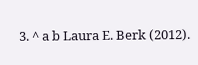3. ^ a b Laura E. Berk (2012).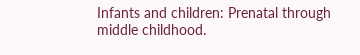Infants and children: Prenatal through middle childhood.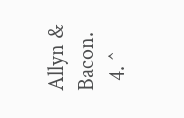Allyn & Bacon.
  4. ^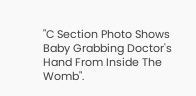"C Section Photo Shows Baby Grabbing Doctor's Hand From Inside The Womb".